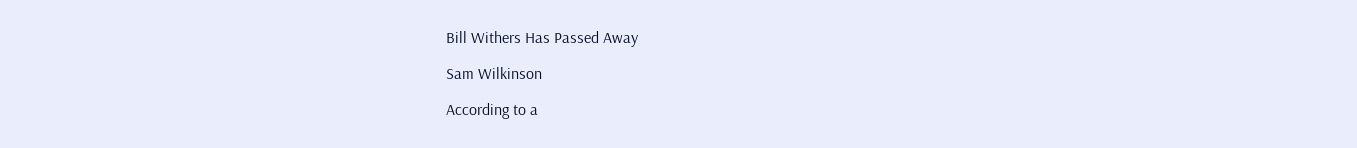Bill Withers Has Passed Away

Sam Wilkinson

According to a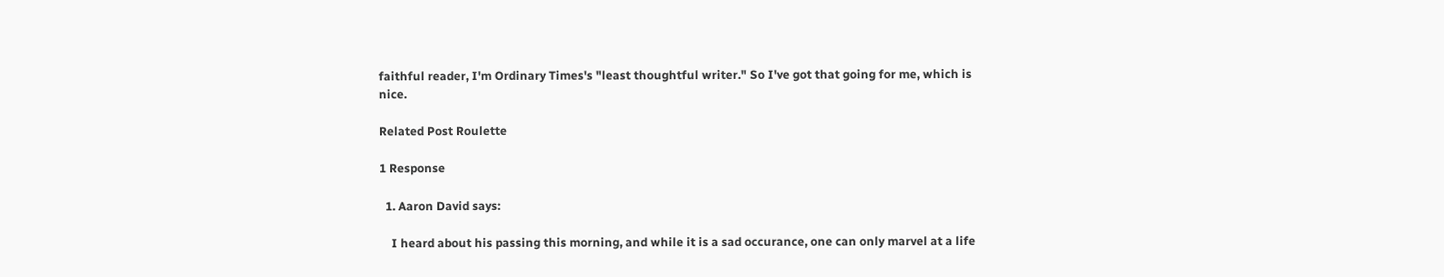faithful reader, I'm Ordinary Times's "least thoughtful writer." So I've got that going for me, which is nice.

Related Post Roulette

1 Response

  1. Aaron David says:

    I heard about his passing this morning, and while it is a sad occurance, one can only marvel at a life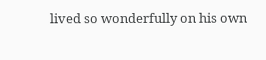lived so wonderfully on his own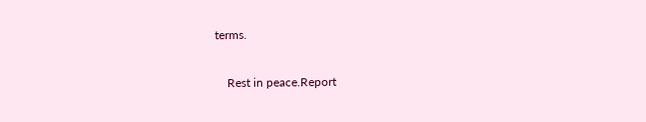terms.

    Rest in peace.Report